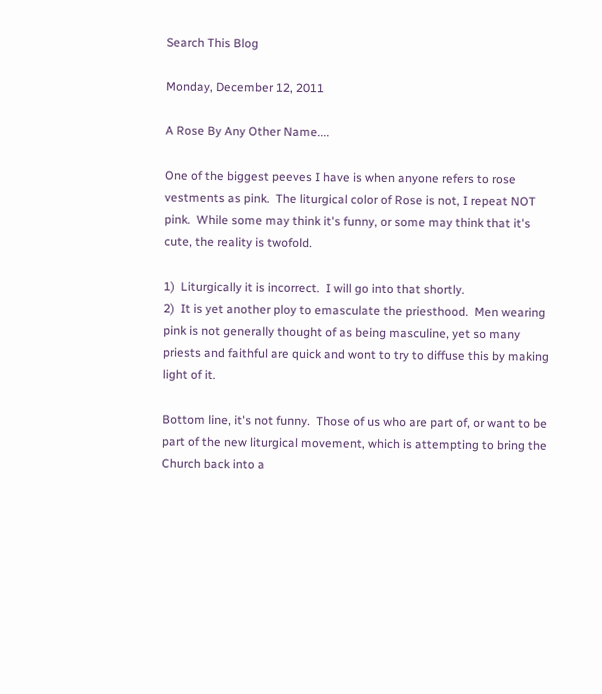Search This Blog

Monday, December 12, 2011

A Rose By Any Other Name....

One of the biggest peeves I have is when anyone refers to rose vestments as pink.  The liturgical color of Rose is not, I repeat NOT pink.  While some may think it's funny, or some may think that it's cute, the reality is twofold.

1)  Liturgically it is incorrect.  I will go into that shortly.
2)  It is yet another ploy to emasculate the priesthood.  Men wearing pink is not generally thought of as being masculine, yet so many priests and faithful are quick and wont to try to diffuse this by making light of it.

Bottom line, it's not funny.  Those of us who are part of, or want to be part of the new liturgical movement, which is attempting to bring the Church back into a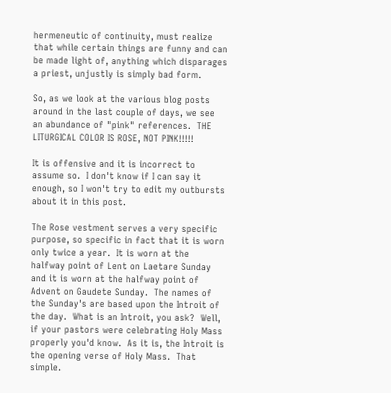hermeneutic of continuity, must realize that while certain things are funny and can be made light of, anything which disparages a priest, unjustly is simply bad form.

So, as we look at the various blog posts around in the last couple of days, we see an abundance of "pink" references.  THE LITURGICAL COLOR IS ROSE, NOT PINK!!!!!

It is offensive and it is incorrect to assume so.  I don't know if I can say it enough, so I won't try to edit my outbursts about it in this post.

The Rose vestment serves a very specific purpose, so specific in fact that it is worn only twice a year.  It is worn at the halfway point of Lent on Laetare Sunday and it is worn at the halfway point of Advent on Gaudete Sunday.  The names of the Sunday's are based upon the Introit of the day.  What is an Introit, you ask?  Well, if your pastors were celebrating Holy Mass properly you'd know.  As it is, the Introit is the opening verse of Holy Mass.  That simple.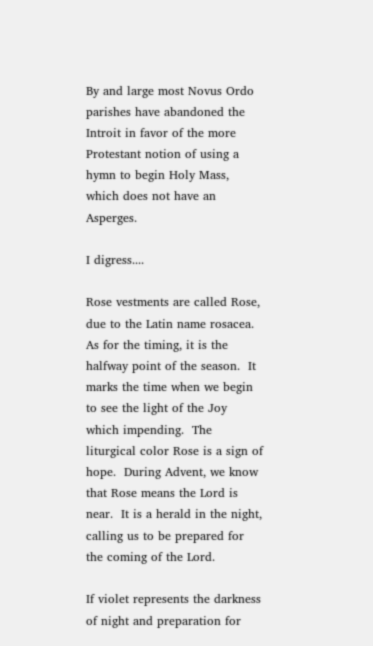By and large most Novus Ordo parishes have abandoned the Introit in favor of the more Protestant notion of using a hymn to begin Holy Mass, which does not have an Asperges.

I digress....

Rose vestments are called Rose, due to the Latin name rosacea.  As for the timing, it is the halfway point of the season.  It marks the time when we begin to see the light of the Joy which impending.  The liturgical color Rose is a sign of hope.  During Advent, we know that Rose means the Lord is near.  It is a herald in the night, calling us to be prepared for the coming of the Lord.

If violet represents the darkness of night and preparation for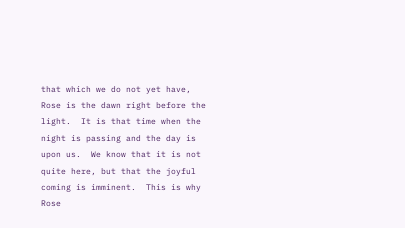that which we do not yet have, Rose is the dawn right before the light.  It is that time when the night is passing and the day is upon us.  We know that it is not quite here, but that the joyful coming is imminent.  This is why Rose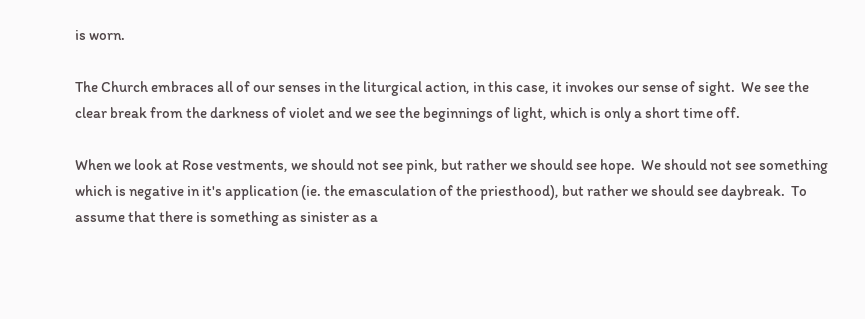is worn.

The Church embraces all of our senses in the liturgical action, in this case, it invokes our sense of sight.  We see the clear break from the darkness of violet and we see the beginnings of light, which is only a short time off.

When we look at Rose vestments, we should not see pink, but rather we should see hope.  We should not see something which is negative in it's application (ie. the emasculation of the priesthood), but rather we should see daybreak.  To assume that there is something as sinister as a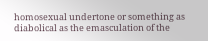homosexual undertone or something as diabolical as the emasculation of the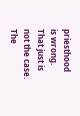priesthood is wrong.  That just is not the case.  The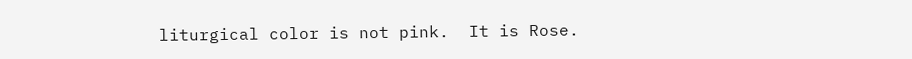liturgical color is not pink.  It is Rose.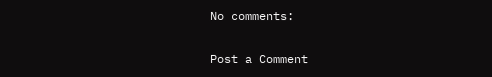No comments:

Post a Comment